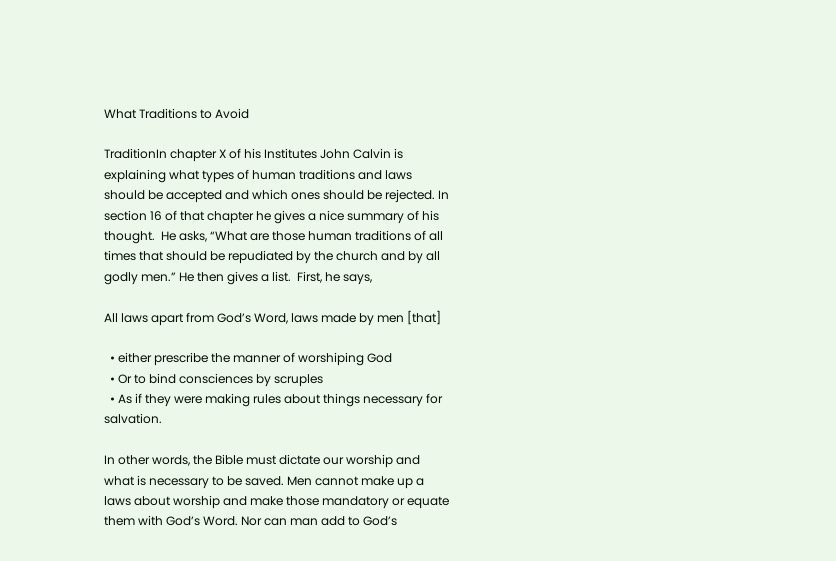What Traditions to Avoid

TraditionIn chapter X of his Institutes John Calvin is explaining what types of human traditions and laws should be accepted and which ones should be rejected. In section 16 of that chapter he gives a nice summary of his thought.  He asks, “What are those human traditions of all times that should be repudiated by the church and by all godly men.” He then gives a list.  First, he says,

All laws apart from God’s Word, laws made by men [that]

  • either prescribe the manner of worshiping God
  • Or to bind consciences by scruples
  • As if they were making rules about things necessary for salvation.

In other words, the Bible must dictate our worship and what is necessary to be saved. Men cannot make up a laws about worship and make those mandatory or equate them with God’s Word. Nor can man add to God’s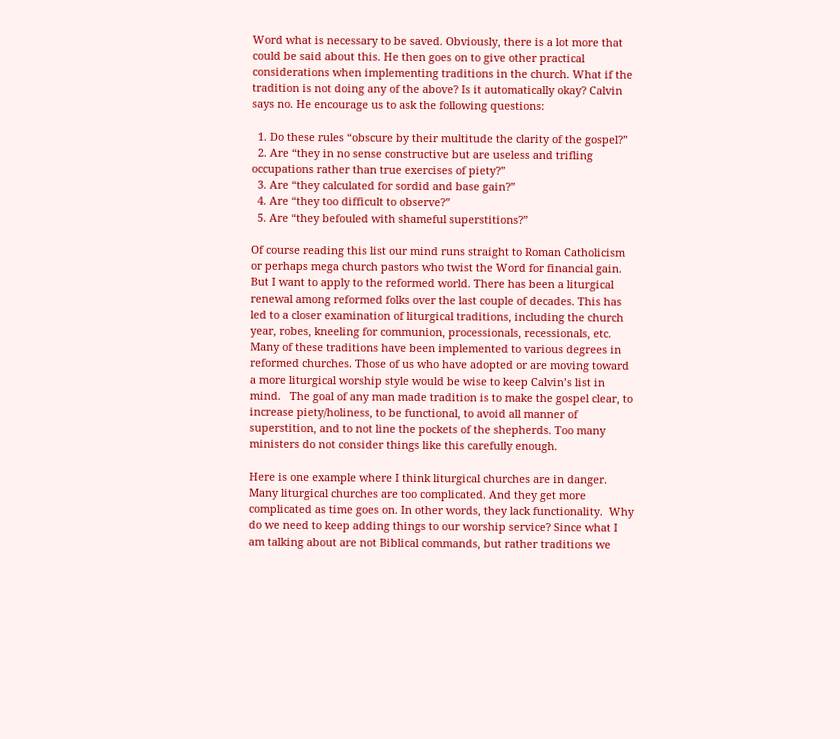Word what is necessary to be saved. Obviously, there is a lot more that could be said about this. He then goes on to give other practical considerations when implementing traditions in the church. What if the tradition is not doing any of the above? Is it automatically okay? Calvin says no. He encourage us to ask the following questions:

  1. Do these rules “obscure by their multitude the clarity of the gospel?”
  2. Are “they in no sense constructive but are useless and trifling occupations rather than true exercises of piety?”
  3. Are “they calculated for sordid and base gain?”
  4. Are “they too difficult to observe?”
  5. Are “they befouled with shameful superstitions?”

Of course reading this list our mind runs straight to Roman Catholicism or perhaps mega church pastors who twist the Word for financial gain. But I want to apply to the reformed world. There has been a liturgical renewal among reformed folks over the last couple of decades. This has led to a closer examination of liturgical traditions, including the church year, robes, kneeling for communion, processionals, recessionals, etc. Many of these traditions have been implemented to various degrees in reformed churches. Those of us who have adopted or are moving toward a more liturgical worship style would be wise to keep Calvin’s list in mind.   The goal of any man made tradition is to make the gospel clear, to increase piety/holiness, to be functional, to avoid all manner of superstition, and to not line the pockets of the shepherds. Too many ministers do not consider things like this carefully enough.

Here is one example where I think liturgical churches are in danger. Many liturgical churches are too complicated. And they get more complicated as time goes on. In other words, they lack functionality.  Why do we need to keep adding things to our worship service? Since what I am talking about are not Biblical commands, but rather traditions we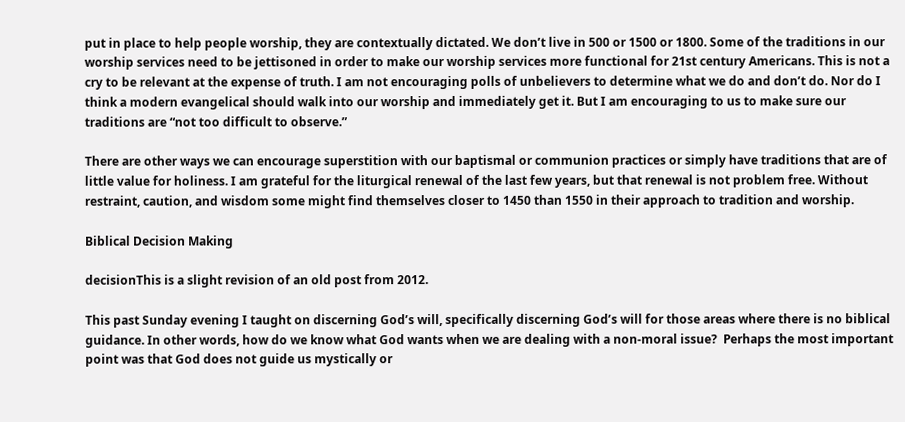put in place to help people worship, they are contextually dictated. We don’t live in 500 or 1500 or 1800. Some of the traditions in our worship services need to be jettisoned in order to make our worship services more functional for 21st century Americans. This is not a cry to be relevant at the expense of truth. I am not encouraging polls of unbelievers to determine what we do and don’t do. Nor do I think a modern evangelical should walk into our worship and immediately get it. But I am encouraging to us to make sure our traditions are “not too difficult to observe.”

There are other ways we can encourage superstition with our baptismal or communion practices or simply have traditions that are of little value for holiness. I am grateful for the liturgical renewal of the last few years, but that renewal is not problem free. Without restraint, caution, and wisdom some might find themselves closer to 1450 than 1550 in their approach to tradition and worship.

Biblical Decision Making

decisionThis is a slight revision of an old post from 2012.

This past Sunday evening I taught on discerning God’s will, specifically discerning God’s will for those areas where there is no biblical guidance. In other words, how do we know what God wants when we are dealing with a non-moral issue?  Perhaps the most important point was that God does not guide us mystically or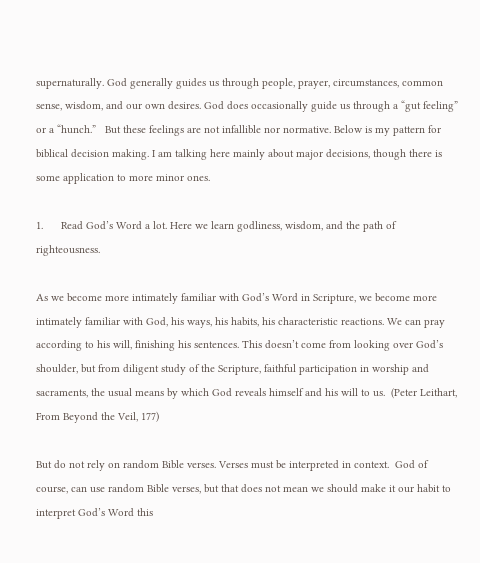supernaturally. God generally guides us through people, prayer, circumstances, common sense, wisdom, and our own desires. God does occasionally guide us through a “gut feeling” or a “hunch.”   But these feelings are not infallible nor normative. Below is my pattern for biblical decision making. I am talking here mainly about major decisions, though there is some application to more minor ones.

1.      Read God’s Word a lot. Here we learn godliness, wisdom, and the path of righteousness.

As we become more intimately familiar with God’s Word in Scripture, we become more intimately familiar with God, his ways, his habits, his characteristic reactions. We can pray according to his will, finishing his sentences. This doesn’t come from looking over God’s shoulder, but from diligent study of the Scripture, faithful participation in worship and sacraments, the usual means by which God reveals himself and his will to us.  (Peter Leithart,  From Beyond the Veil, 177)

But do not rely on random Bible verses. Verses must be interpreted in context.  God of course, can use random Bible verses, but that does not mean we should make it our habit to interpret God’s Word this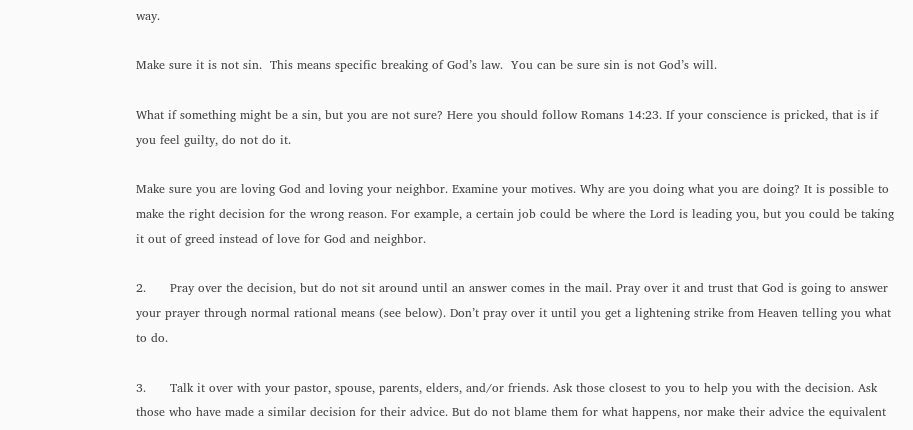way.

Make sure it is not sin.  This means specific breaking of God’s law.  You can be sure sin is not God’s will.

What if something might be a sin, but you are not sure? Here you should follow Romans 14:23. If your conscience is pricked, that is if you feel guilty, do not do it.

Make sure you are loving God and loving your neighbor. Examine your motives. Why are you doing what you are doing? It is possible to make the right decision for the wrong reason. For example, a certain job could be where the Lord is leading you, but you could be taking it out of greed instead of love for God and neighbor.

2.      Pray over the decision, but do not sit around until an answer comes in the mail. Pray over it and trust that God is going to answer your prayer through normal rational means (see below). Don’t pray over it until you get a lightening strike from Heaven telling you what to do.

3.      Talk it over with your pastor, spouse, parents, elders, and/or friends. Ask those closest to you to help you with the decision. Ask those who have made a similar decision for their advice. But do not blame them for what happens, nor make their advice the equivalent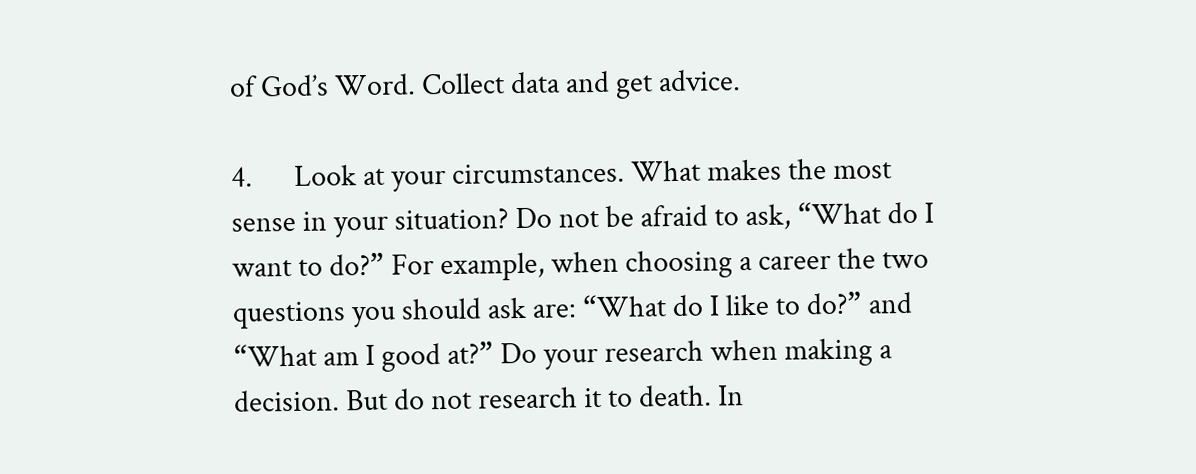of God’s Word. Collect data and get advice.

4.      Look at your circumstances. What makes the most sense in your situation? Do not be afraid to ask, “What do I want to do?” For example, when choosing a career the two questions you should ask are: “What do I like to do?” and “What am I good at?” Do your research when making a decision. But do not research it to death. In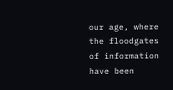our age, where the floodgates of information have been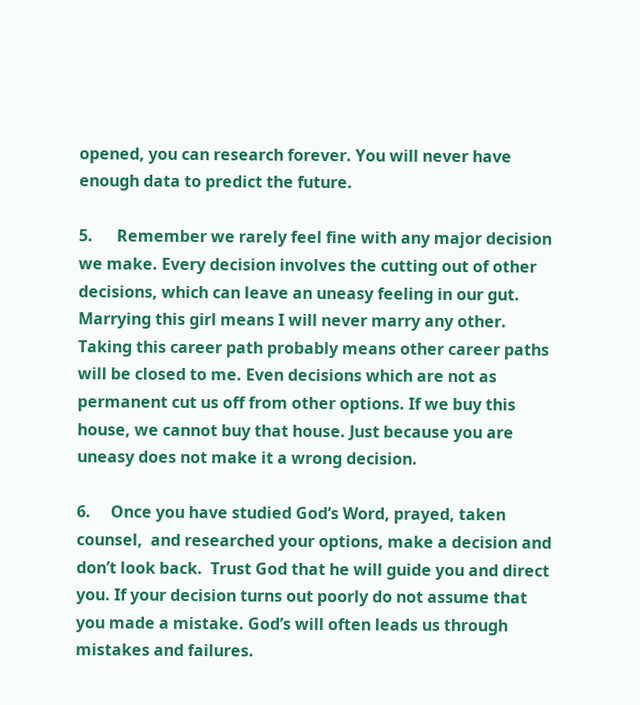opened, you can research forever. You will never have enough data to predict the future.

5.      Remember we rarely feel fine with any major decision we make. Every decision involves the cutting out of other decisions, which can leave an uneasy feeling in our gut.  Marrying this girl means I will never marry any other. Taking this career path probably means other career paths will be closed to me. Even decisions which are not as permanent cut us off from other options. If we buy this house, we cannot buy that house. Just because you are uneasy does not make it a wrong decision.

6.     Once you have studied God’s Word, prayed, taken counsel,  and researched your options, make a decision and don’t look back.  Trust God that he will guide you and direct you. If your decision turns out poorly do not assume that you made a mistake. God’s will often leads us through mistakes and failures.